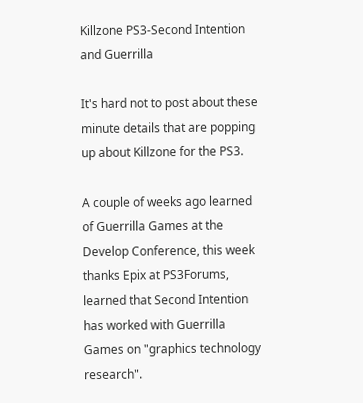Killzone PS3-Second Intention and Guerrilla

It's hard not to post about these minute details that are popping up about Killzone for the PS3.

A couple of weeks ago learned of Guerrilla Games at the Develop Conference, this week thanks Epix at PS3Forums, learned that Second Intention has worked with Guerrilla Games on "graphics technology research".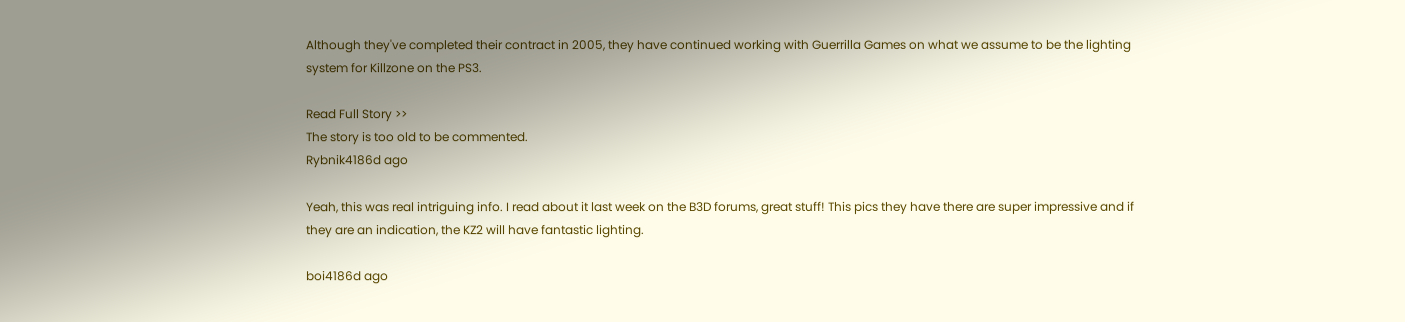Although they've completed their contract in 2005, they have continued working with Guerrilla Games on what we assume to be the lighting system for Killzone on the PS3.

Read Full Story >>
The story is too old to be commented.
Rybnik4186d ago

Yeah, this was real intriguing info. I read about it last week on the B3D forums, great stuff! This pics they have there are super impressive and if they are an indication, the KZ2 will have fantastic lighting.

boi4186d ago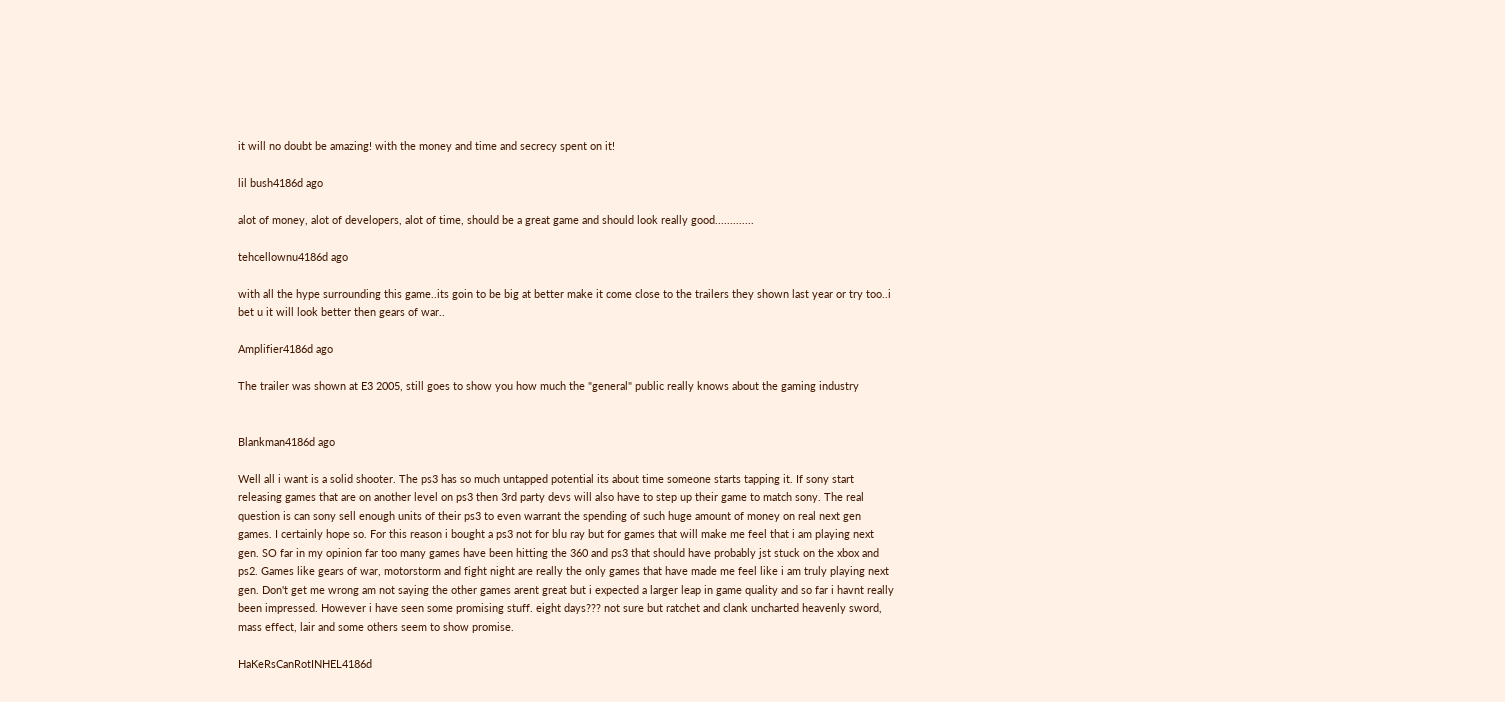it will no doubt be amazing! with the money and time and secrecy spent on it!

lil bush4186d ago

alot of money, alot of developers, alot of time, should be a great game and should look really good.............

tehcellownu4186d ago

with all the hype surrounding this game..its goin to be big at better make it come close to the trailers they shown last year or try too..i bet u it will look better then gears of war..

Amplifier4186d ago

The trailer was shown at E3 2005, still goes to show you how much the "general" public really knows about the gaming industry


Blankman4186d ago

Well all i want is a solid shooter. The ps3 has so much untapped potential its about time someone starts tapping it. If sony start releasing games that are on another level on ps3 then 3rd party devs will also have to step up their game to match sony. The real question is can sony sell enough units of their ps3 to even warrant the spending of such huge amount of money on real next gen games. I certainly hope so. For this reason i bought a ps3 not for blu ray but for games that will make me feel that i am playing next gen. SO far in my opinion far too many games have been hitting the 360 and ps3 that should have probably jst stuck on the xbox and ps2. Games like gears of war, motorstorm and fight night are really the only games that have made me feel like i am truly playing next gen. Don't get me wrong am not saying the other games arent great but i expected a larger leap in game quality and so far i havnt really been impressed. However i have seen some promising stuff. eight days??? not sure but ratchet and clank uncharted heavenly sword, mass effect, lair and some others seem to show promise.

HaKeRsCanRotINHEL4186d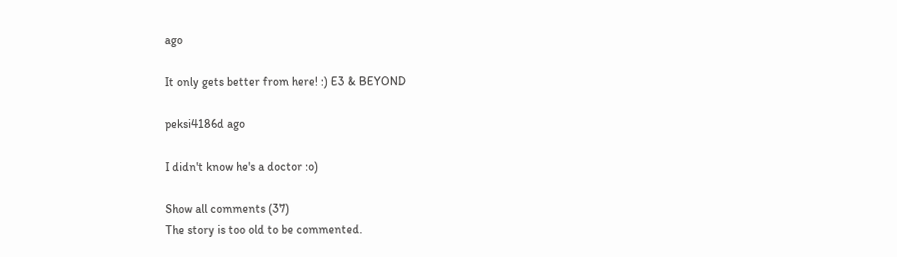ago

It only gets better from here! :) E3 & BEYOND

peksi4186d ago

I didn't know he's a doctor :o)

Show all comments (37)
The story is too old to be commented.